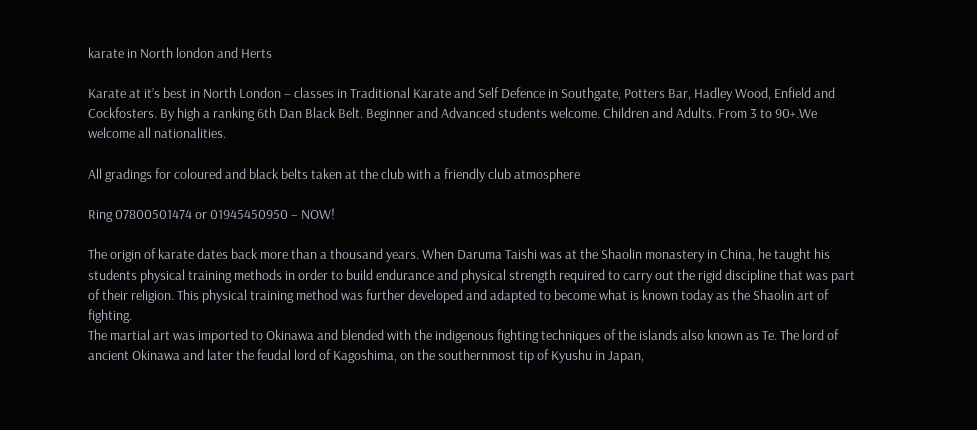karate in North london and Herts

Karate at it’s best in North London – classes in Traditional Karate and Self Defence in Southgate, Potters Bar, Hadley Wood, Enfield and Cockfosters. By high a ranking 6th Dan Black Belt. Beginner and Advanced students welcome. Children and Adults. From 3 to 90+.We welcome all nationalities.

All gradings for coloured and black belts taken at the club with a friendly club atmosphere

Ring 07800501474 or 01945450950 – NOW!

The origin of karate dates back more than a thousand years. When Daruma Taishi was at the Shaolin monastery in China, he taught his students physical training methods in order to build endurance and physical strength required to carry out the rigid discipline that was part of their religion. This physical training method was further developed and adapted to become what is known today as the Shaolin art of fighting.
The martial art was imported to Okinawa and blended with the indigenous fighting techniques of the islands also known as Te. The lord of ancient Okinawa and later the feudal lord of Kagoshima, on the southernmost tip of Kyushu in Japan,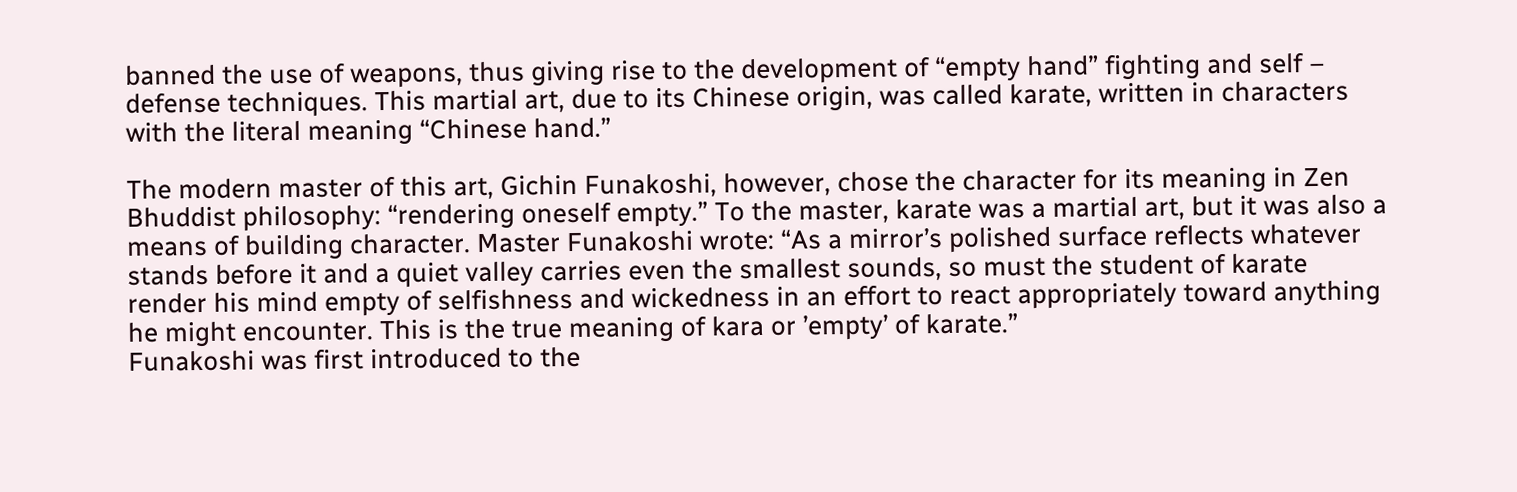banned the use of weapons, thus giving rise to the development of “empty hand” fighting and self – defense techniques. This martial art, due to its Chinese origin, was called karate, written in characters with the literal meaning “Chinese hand.”

The modern master of this art, Gichin Funakoshi, however, chose the character for its meaning in Zen Bhuddist philosophy: “rendering oneself empty.” To the master, karate was a martial art, but it was also a means of building character. Master Funakoshi wrote: “As a mirror’s polished surface reflects whatever stands before it and a quiet valley carries even the smallest sounds, so must the student of karate render his mind empty of selfishness and wickedness in an effort to react appropriately toward anything he might encounter. This is the true meaning of kara or ’empty’ of karate.”
Funakoshi was first introduced to the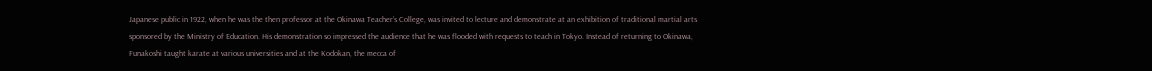Japanese public in 1922, when he was the then professor at the Okinawa Teacher’s College, was invited to lecture and demonstrate at an exhibition of traditional martial arts sponsored by the Ministry of Education. His demonstration so impressed the audience that he was flooded with requests to teach in Tokyo. Instead of returning to Okinawa, Funakoshi taught karate at various universities and at the Kodokan, the mecca of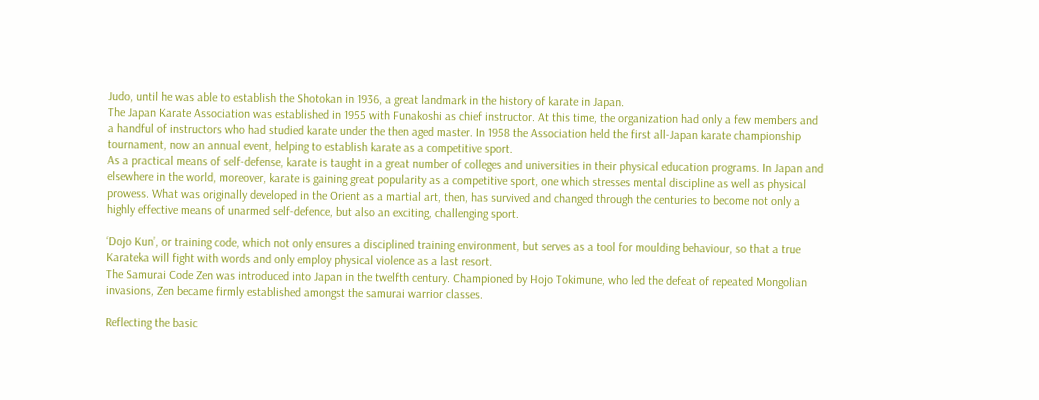Judo, until he was able to establish the Shotokan in 1936, a great landmark in the history of karate in Japan.
The Japan Karate Association was established in 1955 with Funakoshi as chief instructor. At this time, the organization had only a few members and a handful of instructors who had studied karate under the then aged master. In 1958 the Association held the first all-Japan karate championship tournament, now an annual event, helping to establish karate as a competitive sport.
As a practical means of self-defense, karate is taught in a great number of colleges and universities in their physical education programs. In Japan and elsewhere in the world, moreover, karate is gaining great popularity as a competitive sport, one which stresses mental discipline as well as physical prowess. What was originally developed in the Orient as a martial art, then, has survived and changed through the centuries to become not only a highly effective means of unarmed self-defence, but also an exciting, challenging sport.

‘Dojo Kun’, or training code, which not only ensures a disciplined training environment, but serves as a tool for moulding behaviour, so that a true Karateka will fight with words and only employ physical violence as a last resort.
The Samurai Code Zen was introduced into Japan in the twelfth century. Championed by Hojo Tokimune, who led the defeat of repeated Mongolian invasions, Zen became firmly established amongst the samurai warrior classes.

Reflecting the basic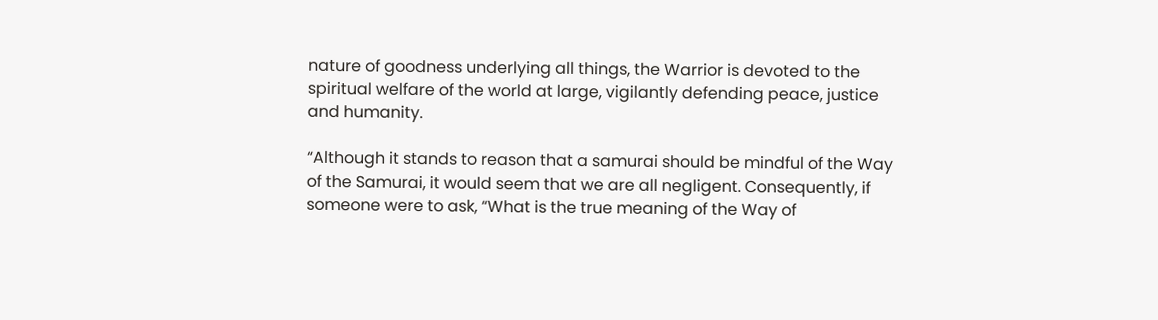nature of goodness underlying all things, the Warrior is devoted to the spiritual welfare of the world at large, vigilantly defending peace, justice and humanity.

“Although it stands to reason that a samurai should be mindful of the Way of the Samurai, it would seem that we are all negligent. Consequently, if someone were to ask, “What is the true meaning of the Way of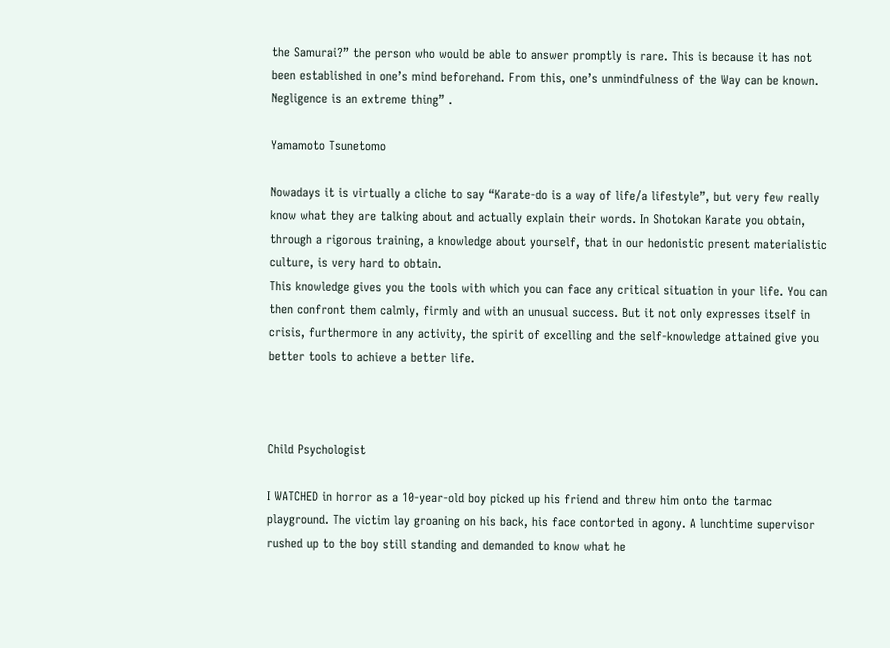the Samurai?” the person who would be able to answer promptly is rare. This is because it has not been established in one’s mind beforehand. From this, one’s unmindfulness of the Way can be known. Negligence is an extreme thing” .

Yamamoto Tsunetomo

Nowadays it is virtually a cliche to say “Karate-do is a way of life/a lifestyle”, but very few really know what they are talking about and actually explain their words. In Shotokan Karate you obtain, through a rigorous training, a knowledge about yourself, that in our hedonistic present materialistic culture, is very hard to obtain.
This knowledge gives you the tools with which you can face any critical situation in your life. You can then confront them calmly, firmly and with an unusual success. But it not only expresses itself in crisis, furthermore in any activity, the spirit of excelling and the self-knowledge attained give you better tools to achieve a better life.



Child Psychologist

I WATCHED in horror as a 10-year-old boy picked up his friend and threw him onto the tarmac playground. The victim lay groaning on his back, his face contorted in agony. A lunchtime supervisor rushed up to the boy still standing and demanded to know what he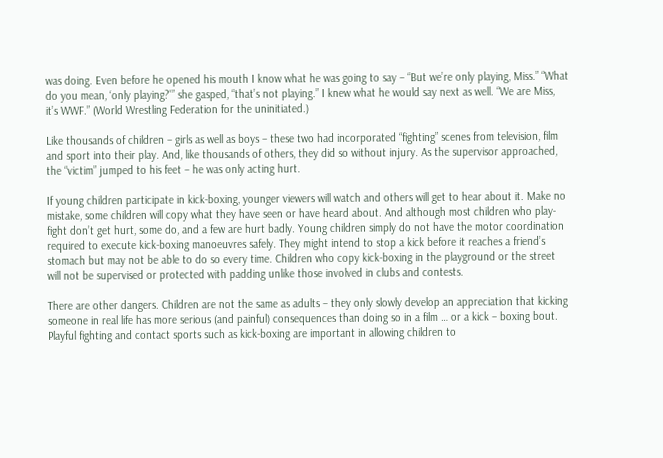was doing. Even before he opened his mouth I know what he was going to say – “But we’re only playing, Miss.” “What do you mean, ‘only playing?'” she gasped, “that’s not playing.” I knew what he would say next as well. “We are Miss, it’s WWF.” (World Wrestling Federation for the uninitiated.)

Like thousands of children – girls as well as boys – these two had incorporated “fighting” scenes from television, film and sport into their play. And, like thousands of others, they did so without injury. As the supervisor approached, the “victim” jumped to his feet – he was only acting hurt.

If young children participate in kick-boxing, younger viewers will watch and others will get to hear about it. Make no mistake, some children will copy what they have seen or have heard about. And although most children who play-fight don’t get hurt, some do, and a few are hurt badly. Young children simply do not have the motor coordination required to execute kick-boxing manoeuvres safely. They might intend to stop a kick before it reaches a friend’s stomach but may not be able to do so every time. Children who copy kick-boxing in the playground or the street will not be supervised or protected with padding unlike those involved in clubs and contests.

There are other dangers. Children are not the same as adults – they only slowly develop an appreciation that kicking someone in real life has more serious (and painful) consequences than doing so in a film … or a kick – boxing bout. Playful fighting and contact sports such as kick-boxing are important in allowing children to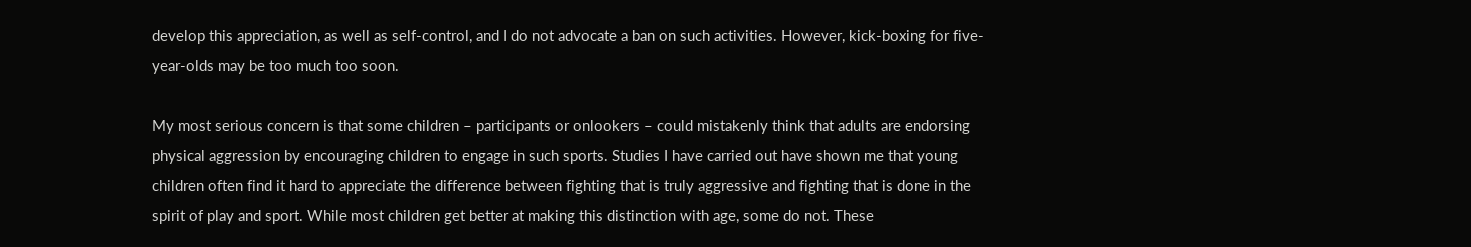develop this appreciation, as well as self-control, and I do not advocate a ban on such activities. However, kick-boxing for five-year-olds may be too much too soon.

My most serious concern is that some children – participants or onlookers – could mistakenly think that adults are endorsing physical aggression by encouraging children to engage in such sports. Studies I have carried out have shown me that young children often find it hard to appreciate the difference between fighting that is truly aggressive and fighting that is done in the spirit of play and sport. While most children get better at making this distinction with age, some do not. These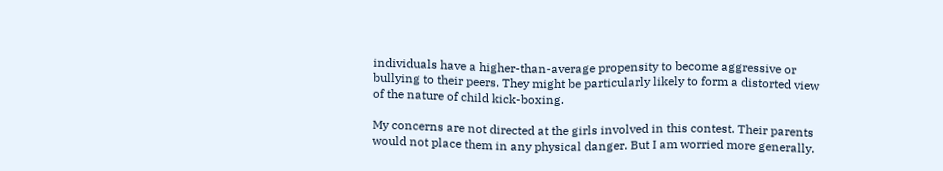individuals have a higher-than-average propensity to become aggressive or bullying to their peers. They might be particularly likely to form a distorted view of the nature of child kick-boxing.

My concerns are not directed at the girls involved in this contest. Their parents would not place them in any physical danger. But I am worried more generally.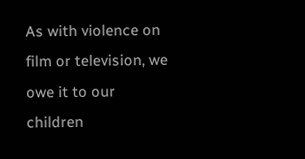As with violence on film or television, we owe it to our children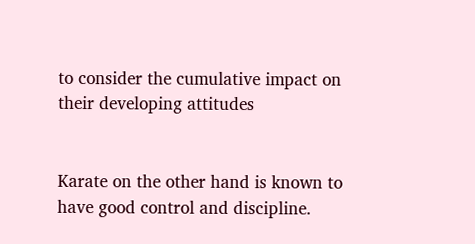to consider the cumulative impact on their developing attitudes


Karate on the other hand is known to have good control and discipline.